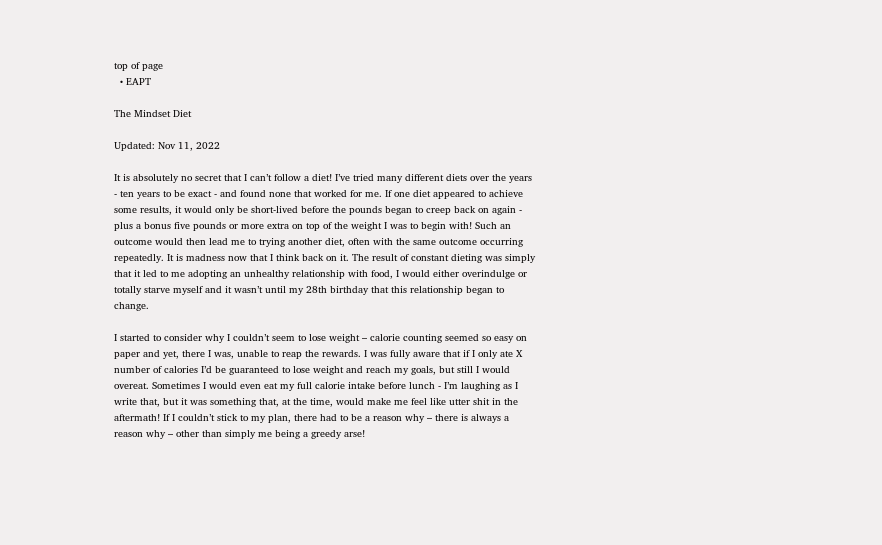top of page
  • EAPT

The Mindset Diet

Updated: Nov 11, 2022

It is absolutely no secret that I can’t follow a diet! I’ve tried many different diets over the years - ten years to be exact - and found none that worked for me. If one diet appeared to achieve some results, it would only be short-lived before the pounds began to creep back on again - plus a bonus five pounds or more extra on top of the weight I was to begin with! Such an outcome would then lead me to trying another diet, often with the same outcome occurring repeatedly. It is madness now that I think back on it. The result of constant dieting was simply that it led to me adopting an unhealthy relationship with food, I would either overindulge or totally starve myself and it wasn’t until my 28th birthday that this relationship began to change.

I started to consider why I couldn’t seem to lose weight – calorie counting seemed so easy on paper and yet, there I was, unable to reap the rewards. I was fully aware that if I only ate X number of calories I’d be guaranteed to lose weight and reach my goals, but still I would overeat. Sometimes I would even eat my full calorie intake before lunch - I’m laughing as I write that, but it was something that, at the time, would make me feel like utter shit in the aftermath! If I couldn’t stick to my plan, there had to be a reason why – there is always a reason why – other than simply me being a greedy arse!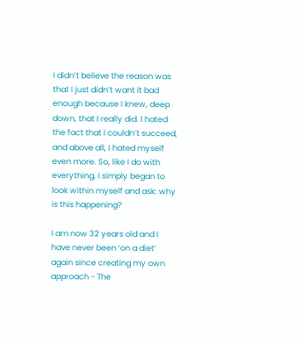I didn’t believe the reason was that I just didn’t want it bad enough because I knew, deep down, that I really did. I hated the fact that I couldn’t succeed, and above all, I hated myself even more. So, like I do with everything, I simply began to look within myself and ask: why is this happening?

I am now 32 years old and I have never been ‘on a diet’ again since creating my own approach - The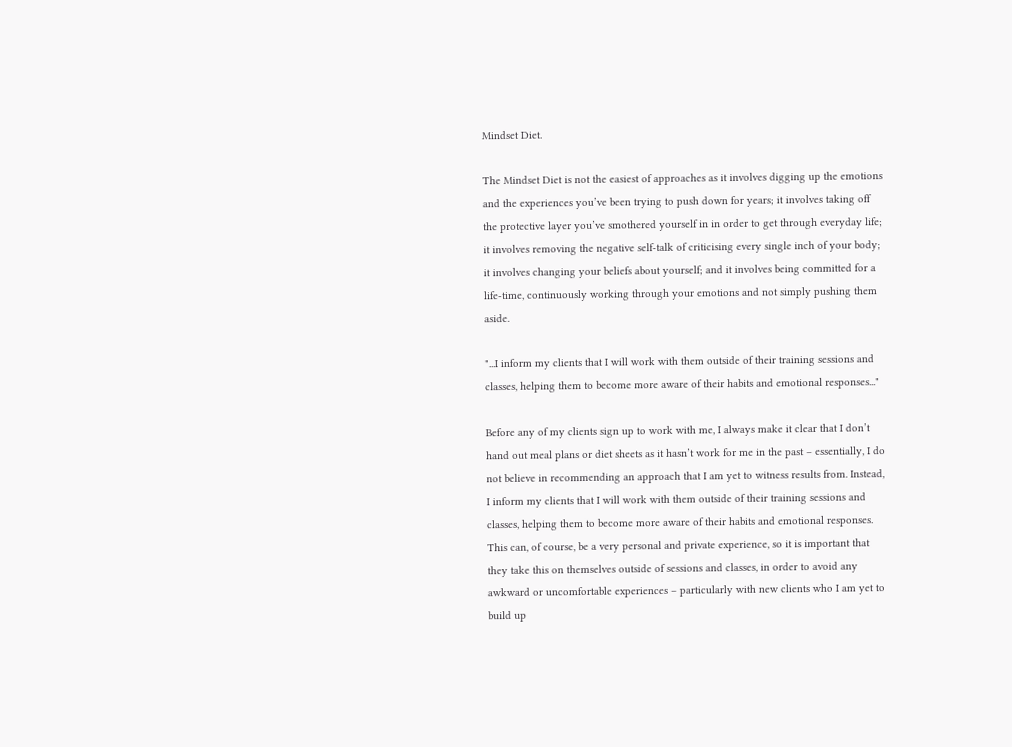Mindset Diet.

The Mindset Diet is not the easiest of approaches as it involves digging up the emotions and the experiences you’ve been trying to push down for years; it involves taking off the protective layer you’ve smothered yourself in in order to get through everyday life; it involves removing the negative self-talk of criticising every single inch of your body; it involves changing your beliefs about yourself; and it involves being committed for a life-time, continuously working through your emotions and not simply pushing them aside.

"...I inform my clients that I will work with them outside of their training sessions and classes, helping them to become more aware of their habits and emotional responses..."

Before any of my clients sign up to work with me, I always make it clear that I don’t hand out meal plans or diet sheets as it hasn’t work for me in the past – essentially, I do not believe in recommending an approach that I am yet to witness results from. Instead, I inform my clients that I will work with them outside of their training sessions and classes, helping them to become more aware of their habits and emotional responses. This can, of course, be a very personal and private experience, so it is important that they take this on themselves outside of sessions and classes, in order to avoid any awkward or uncomfortable experiences – particularly with new clients who I am yet to build up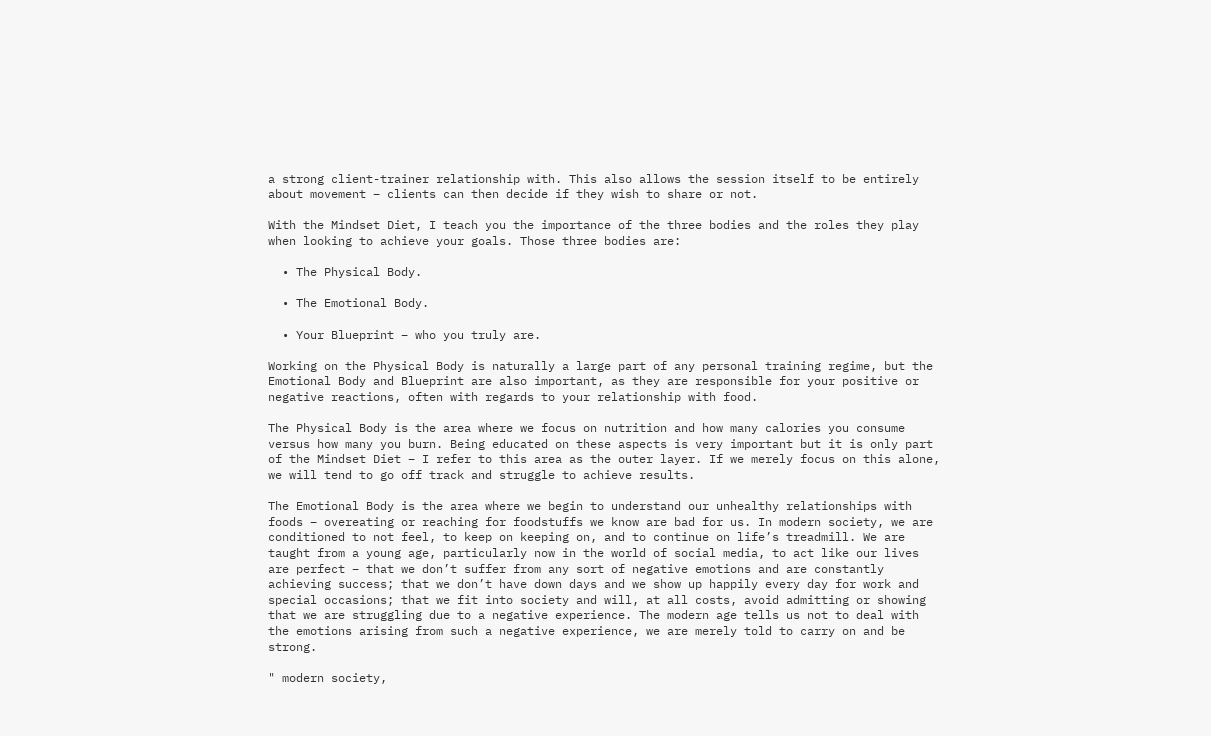a strong client-trainer relationship with. This also allows the session itself to be entirely about movement – clients can then decide if they wish to share or not.

With the Mindset Diet, I teach you the importance of the three bodies and the roles they play when looking to achieve your goals. Those three bodies are:

  • The Physical Body.

  • The Emotional Body.

  • Your Blueprint – who you truly are.

Working on the Physical Body is naturally a large part of any personal training regime, but the Emotional Body and Blueprint are also important, as they are responsible for your positive or negative reactions, often with regards to your relationship with food.

The Physical Body is the area where we focus on nutrition and how many calories you consume versus how many you burn. Being educated on these aspects is very important but it is only part of the Mindset Diet – I refer to this area as the outer layer. If we merely focus on this alone, we will tend to go off track and struggle to achieve results.

The Emotional Body is the area where we begin to understand our unhealthy relationships with foods – overeating or reaching for foodstuffs we know are bad for us. In modern society, we are conditioned to not feel, to keep on keeping on, and to continue on life’s treadmill. We are taught from a young age, particularly now in the world of social media, to act like our lives are perfect – that we don’t suffer from any sort of negative emotions and are constantly achieving success; that we don’t have down days and we show up happily every day for work and special occasions; that we fit into society and will, at all costs, avoid admitting or showing that we are struggling due to a negative experience. The modern age tells us not to deal with the emotions arising from such a negative experience, we are merely told to carry on and be strong.

" modern society,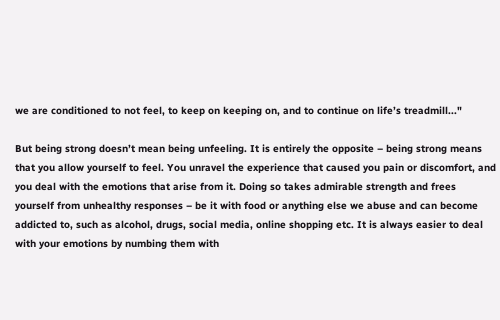we are conditioned to not feel, to keep on keeping on, and to continue on life’s treadmill..."

But being strong doesn’t mean being unfeeling. It is entirely the opposite – being strong means that you allow yourself to feel. You unravel the experience that caused you pain or discomfort, and you deal with the emotions that arise from it. Doing so takes admirable strength and frees yourself from unhealthy responses – be it with food or anything else we abuse and can become addicted to, such as alcohol, drugs, social media, online shopping etc. It is always easier to deal with your emotions by numbing them with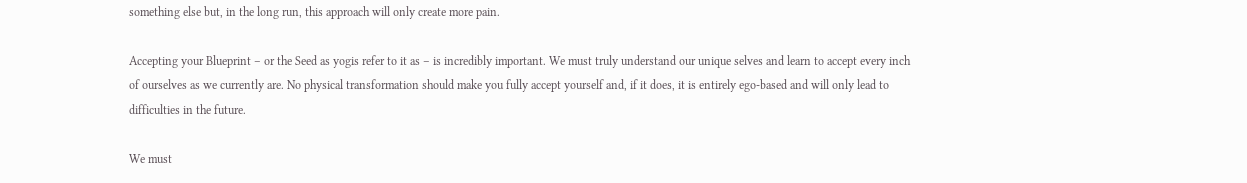something else but, in the long run, this approach will only create more pain.

Accepting your Blueprint – or the Seed as yogis refer to it as – is incredibly important. We must truly understand our unique selves and learn to accept every inch of ourselves as we currently are. No physical transformation should make you fully accept yourself and, if it does, it is entirely ego-based and will only lead to difficulties in the future.

We must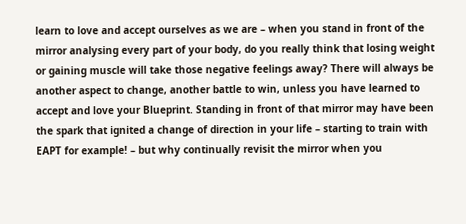learn to love and accept ourselves as we are – when you stand in front of the mirror analysing every part of your body, do you really think that losing weight or gaining muscle will take those negative feelings away? There will always be another aspect to change, another battle to win, unless you have learned to accept and love your Blueprint. Standing in front of that mirror may have been the spark that ignited a change of direction in your life – starting to train with EAPT for example! – but why continually revisit the mirror when you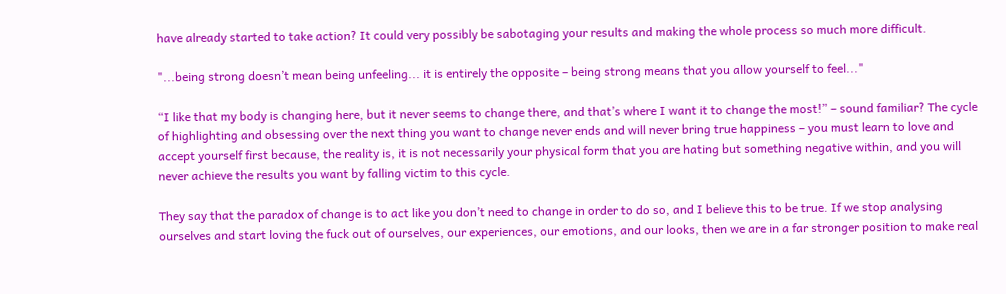have already started to take action? It could very possibly be sabotaging your results and making the whole process so much more difficult.

"...being strong doesn’t mean being unfeeling... it is entirely the opposite – being strong means that you allow yourself to feel..."

“I like that my body is changing here, but it never seems to change there, and that’s where I want it to change the most!” – sound familiar? The cycle of highlighting and obsessing over the next thing you want to change never ends and will never bring true happiness – you must learn to love and accept yourself first because, the reality is, it is not necessarily your physical form that you are hating but something negative within, and you will never achieve the results you want by falling victim to this cycle.

They say that the paradox of change is to act like you don’t need to change in order to do so, and I believe this to be true. If we stop analysing ourselves and start loving the fuck out of ourselves, our experiences, our emotions, and our looks, then we are in a far stronger position to make real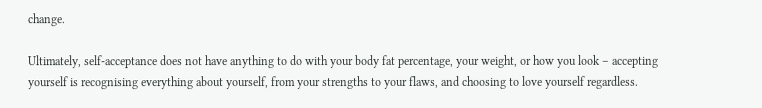change.

Ultimately, self-acceptance does not have anything to do with your body fat percentage, your weight, or how you look – accepting yourself is recognising everything about yourself, from your strengths to your flaws, and choosing to love yourself regardless.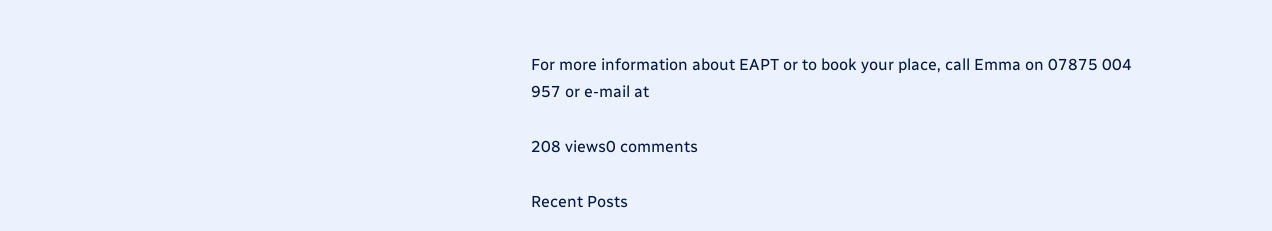For more information about EAPT or to book your place, call Emma on 07875 004 957 or e-mail at

208 views0 comments

Recent Posts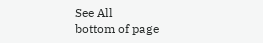See All
bottom of page